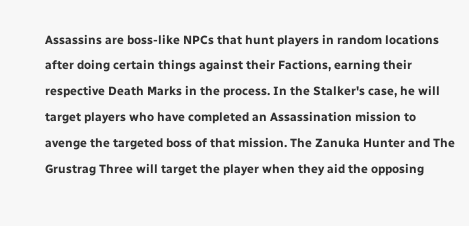Assassins are boss-like NPCs that hunt players in random locations after doing certain things against their Factions, earning their respective Death Marks in the process. In the Stalker's case, he will target players who have completed an Assassination mission to avenge the targeted boss of that mission. The Zanuka Hunter and The Grustrag Three will target the player when they aid the opposing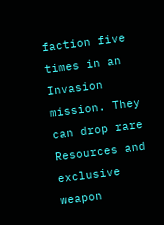faction five times in an Invasion mission. They can drop rare Resources and exclusive weapon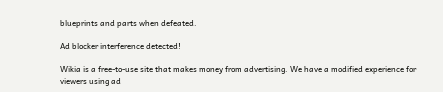blueprints and parts when defeated.

Ad blocker interference detected!

Wikia is a free-to-use site that makes money from advertising. We have a modified experience for viewers using ad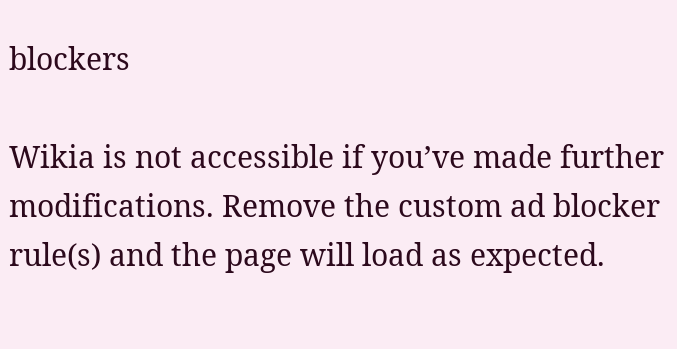blockers

Wikia is not accessible if you’ve made further modifications. Remove the custom ad blocker rule(s) and the page will load as expected.